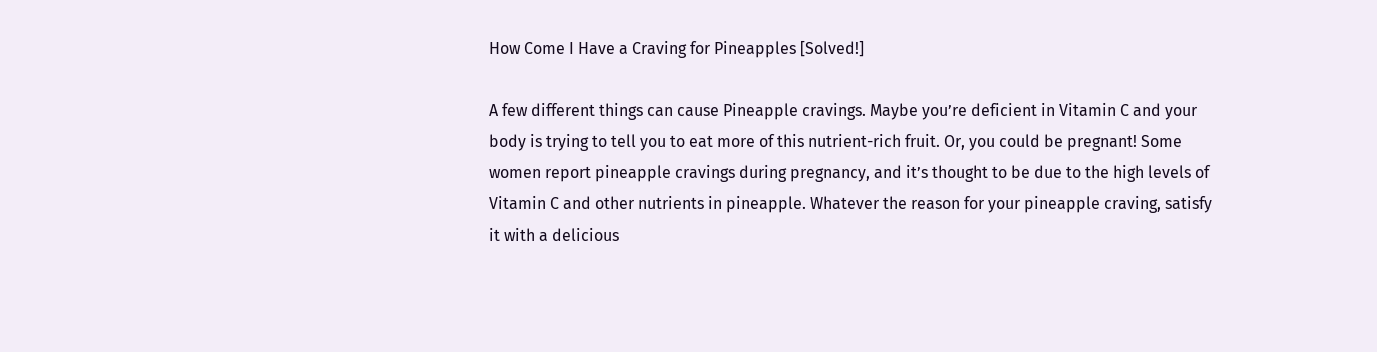How Come I Have a Craving for Pineapples [Solved!]

A few different things can cause Pineapple cravings. Maybe you’re deficient in Vitamin C and your body is trying to tell you to eat more of this nutrient-rich fruit. Or, you could be pregnant! Some women report pineapple cravings during pregnancy, and it’s thought to be due to the high levels of Vitamin C and other nutrients in pineapple. Whatever the reason for your pineapple craving, satisfy it with a delicious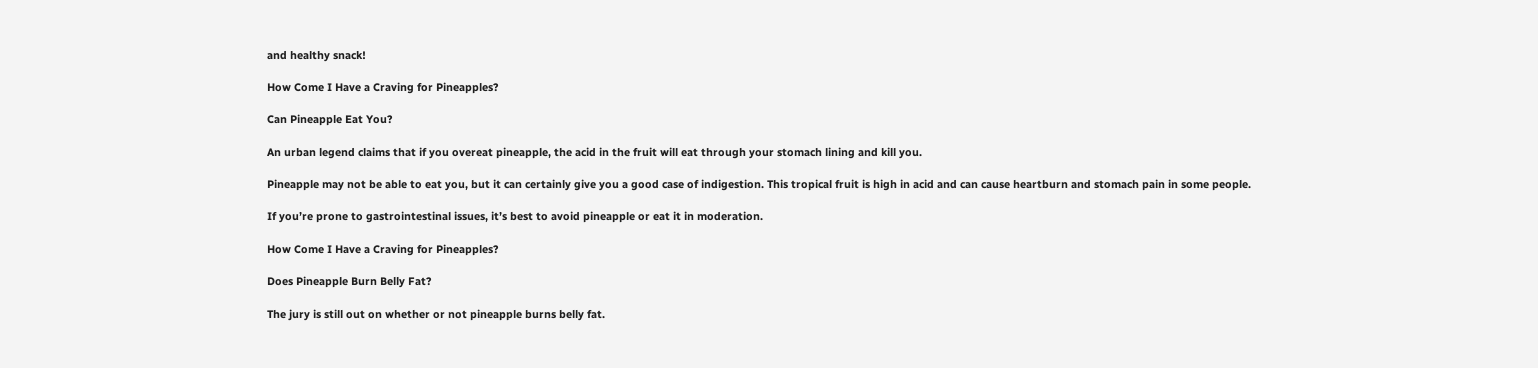and healthy snack!

How Come I Have a Craving for Pineapples?

Can Pineapple Eat You?

An urban legend claims that if you overeat pineapple, the acid in the fruit will eat through your stomach lining and kill you.

Pineapple may not be able to eat you, but it can certainly give you a good case of indigestion. This tropical fruit is high in acid and can cause heartburn and stomach pain in some people.

If you’re prone to gastrointestinal issues, it’s best to avoid pineapple or eat it in moderation.

How Come I Have a Craving for Pineapples?

Does Pineapple Burn Belly Fat?

The jury is still out on whether or not pineapple burns belly fat.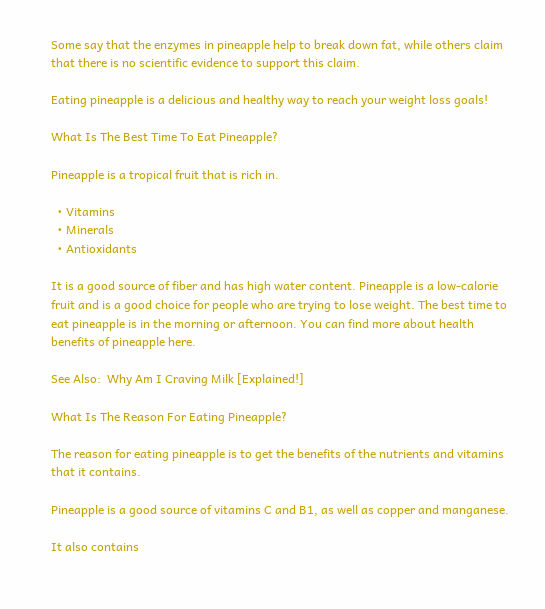Some say that the enzymes in pineapple help to break down fat, while others claim that there is no scientific evidence to support this claim.

Eating pineapple is a delicious and healthy way to reach your weight loss goals!

What Is The Best Time To Eat Pineapple?

Pineapple is a tropical fruit that is rich in.

  • Vitamins
  • Minerals
  • Antioxidants

It is a good source of fiber and has high water content. Pineapple is a low-calorie fruit and is a good choice for people who are trying to lose weight. The best time to eat pineapple is in the morning or afternoon. You can find more about health benefits of pineapple here.

See Also:  Why Am I Craving Milk [Explained!]

What Is The Reason For Eating Pineapple?

The reason for eating pineapple is to get the benefits of the nutrients and vitamins that it contains.

Pineapple is a good source of vitamins C and B1, as well as copper and manganese.

It also contains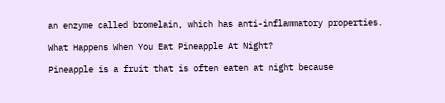an enzyme called bromelain, which has anti-inflammatory properties.

What Happens When You Eat Pineapple At Night?

Pineapple is a fruit that is often eaten at night because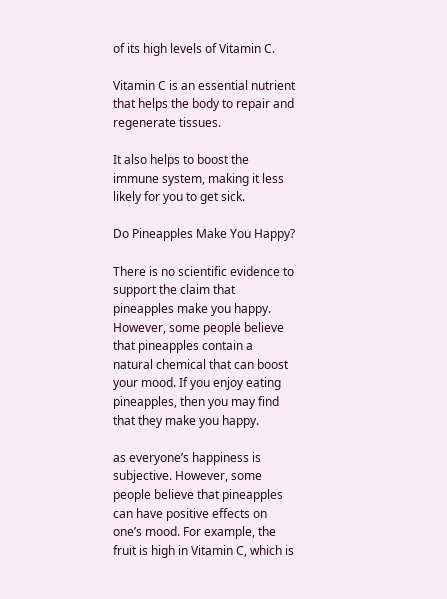of its high levels of Vitamin C.

Vitamin C is an essential nutrient that helps the body to repair and regenerate tissues.

It also helps to boost the immune system, making it less likely for you to get sick.

Do Pineapples Make You Happy?

There is no scientific evidence to support the claim that pineapples make you happy. However, some people believe that pineapples contain a natural chemical that can boost your mood. If you enjoy eating pineapples, then you may find that they make you happy.

as everyone’s happiness is subjective. However, some people believe that pineapples can have positive effects on one’s mood. For example, the fruit is high in Vitamin C, which is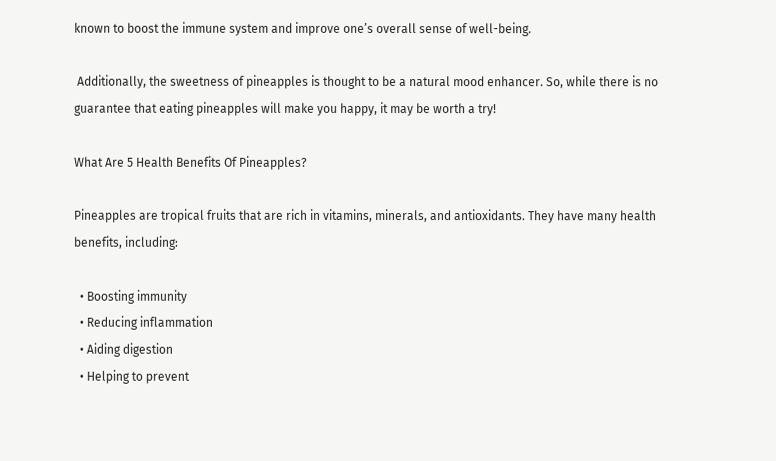known to boost the immune system and improve one’s overall sense of well-being.

 Additionally, the sweetness of pineapples is thought to be a natural mood enhancer. So, while there is no guarantee that eating pineapples will make you happy, it may be worth a try!

What Are 5 Health Benefits Of Pineapples?

Pineapples are tropical fruits that are rich in vitamins, minerals, and antioxidants. They have many health benefits, including:

  • Boosting immunity
  • Reducing inflammation
  • Aiding digestion
  • Helping to prevent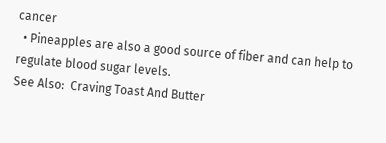cancer
  • Pineapples are also a good source of fiber and can help to regulate blood sugar levels.
See Also:  Craving Toast And Butter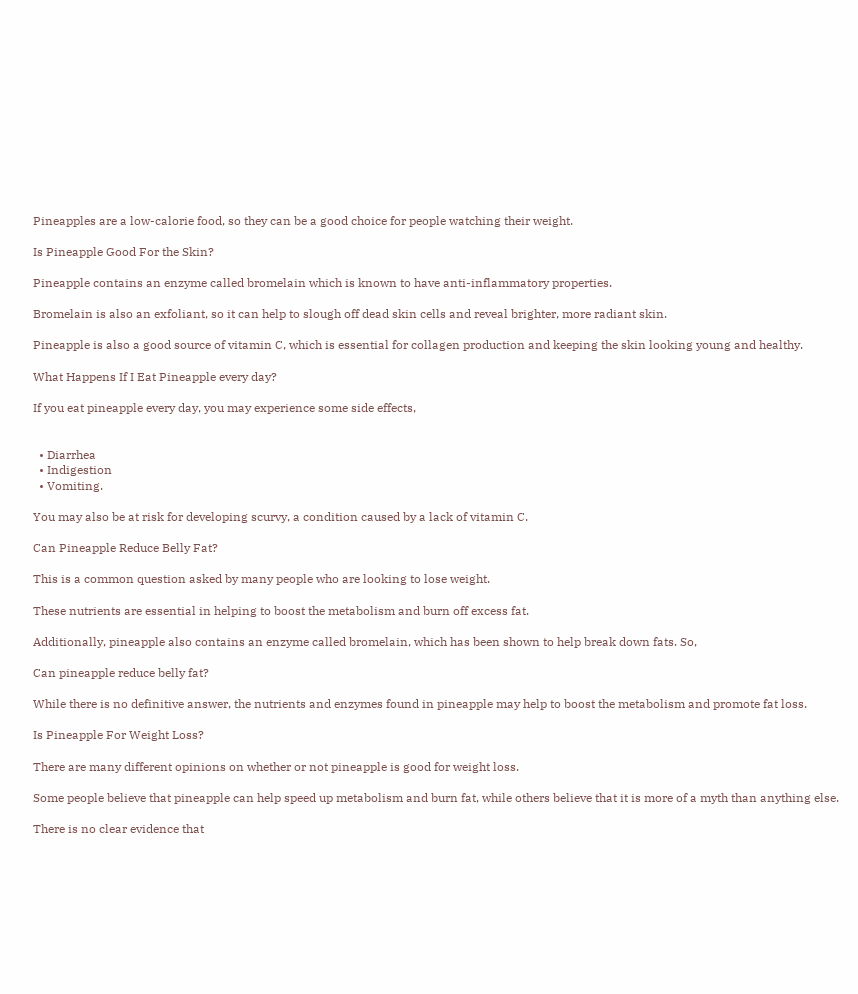Pineapples are a low-calorie food, so they can be a good choice for people watching their weight.

Is Pineapple Good For the Skin?

Pineapple contains an enzyme called bromelain which is known to have anti-inflammatory properties.

Bromelain is also an exfoliant, so it can help to slough off dead skin cells and reveal brighter, more radiant skin.

Pineapple is also a good source of vitamin C, which is essential for collagen production and keeping the skin looking young and healthy.

What Happens If I Eat Pineapple every day?

If you eat pineapple every day, you may experience some side effects,


  • Diarrhea
  • Indigestion
  • Vomiting.

You may also be at risk for developing scurvy, a condition caused by a lack of vitamin C.

Can Pineapple Reduce Belly Fat?

This is a common question asked by many people who are looking to lose weight.

These nutrients are essential in helping to boost the metabolism and burn off excess fat.

Additionally, pineapple also contains an enzyme called bromelain, which has been shown to help break down fats. So,

Can pineapple reduce belly fat?

While there is no definitive answer, the nutrients and enzymes found in pineapple may help to boost the metabolism and promote fat loss.

Is Pineapple For Weight Loss?

There are many different opinions on whether or not pineapple is good for weight loss.

Some people believe that pineapple can help speed up metabolism and burn fat, while others believe that it is more of a myth than anything else.

There is no clear evidence that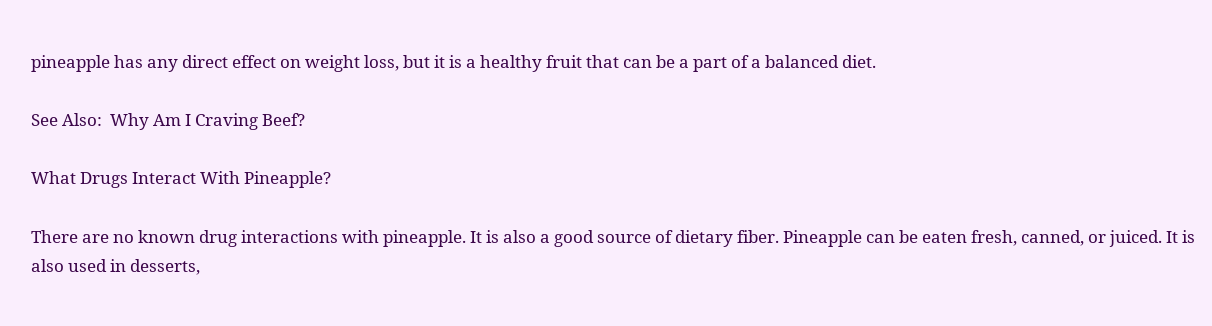pineapple has any direct effect on weight loss, but it is a healthy fruit that can be a part of a balanced diet.

See Also:  Why Am I Craving Beef?

What Drugs Interact With Pineapple?

There are no known drug interactions with pineapple. It is also a good source of dietary fiber. Pineapple can be eaten fresh, canned, or juiced. It is also used in desserts,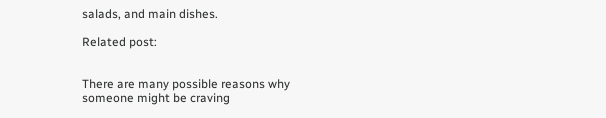salads, and main dishes.

Related post:


There are many possible reasons why someone might be craving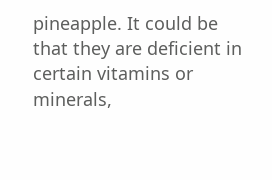pineapple. It could be that they are deficient in certain vitamins or minerals,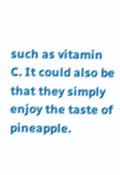such as vitamin C. It could also be that they simply enjoy the taste of pineapple.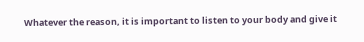Whatever the reason, it is important to listen to your body and give it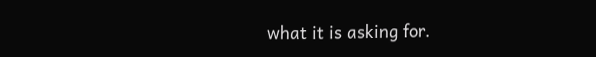what it is asking for.